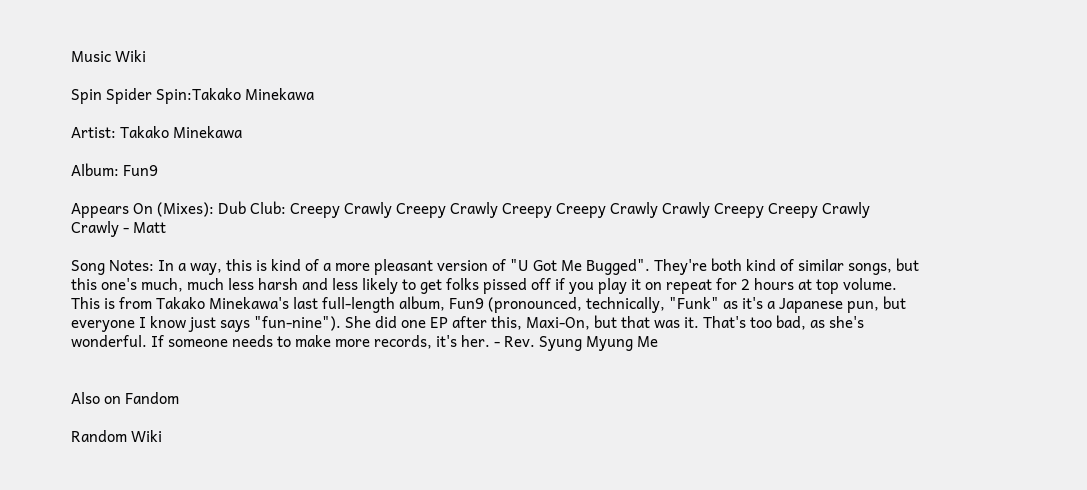Music Wiki

Spin Spider Spin:Takako Minekawa

Artist: Takako Minekawa

Album: Fun9

Appears On (Mixes): Dub Club: Creepy Crawly Creepy Crawly Creepy Creepy Crawly Crawly Creepy Creepy Crawly Crawly - Matt

Song Notes: In a way, this is kind of a more pleasant version of "U Got Me Bugged". They're both kind of similar songs, but this one's much, much less harsh and less likely to get folks pissed off if you play it on repeat for 2 hours at top volume. This is from Takako Minekawa's last full-length album, Fun9 (pronounced, technically, "Funk" as it's a Japanese pun, but everyone I know just says "fun-nine"). She did one EP after this, Maxi-On, but that was it. That's too bad, as she's wonderful. If someone needs to make more records, it's her. - Rev. Syung Myung Me


Also on Fandom

Random Wiki